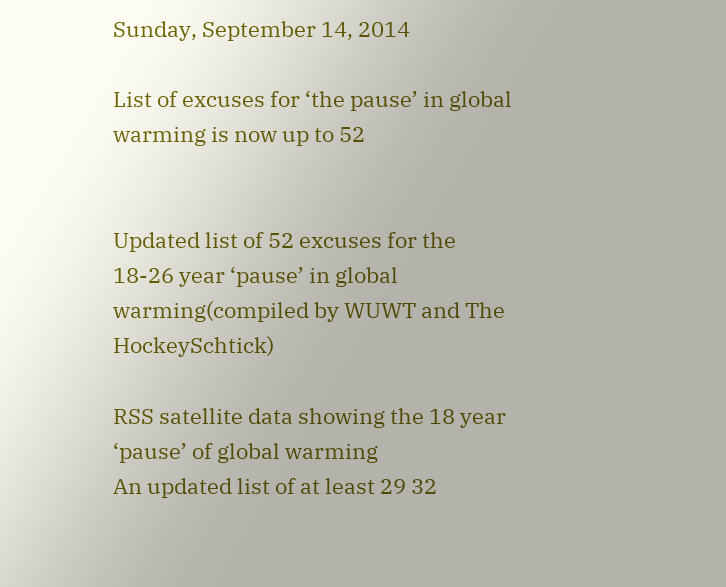Sunday, September 14, 2014

List of excuses for ‘the pause’ in global warming is now up to 52


Updated list of 52 excuses for the 18-26 year ‘pause’ in global warming(compiled by WUWT and The HockeySchtick)

RSS satellite data showing the 18 year ‘pause’ of global warming
An updated list of at least 29 32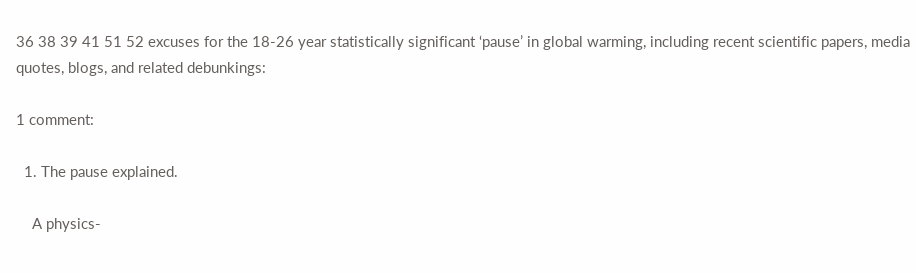36 38 39 41 51 52 excuses for the 18-26 year statistically significant ‘pause’ in global warming, including recent scientific papers, media quotes, blogs, and related debunkings:

1 comment:

  1. The pause explained.

    A physics-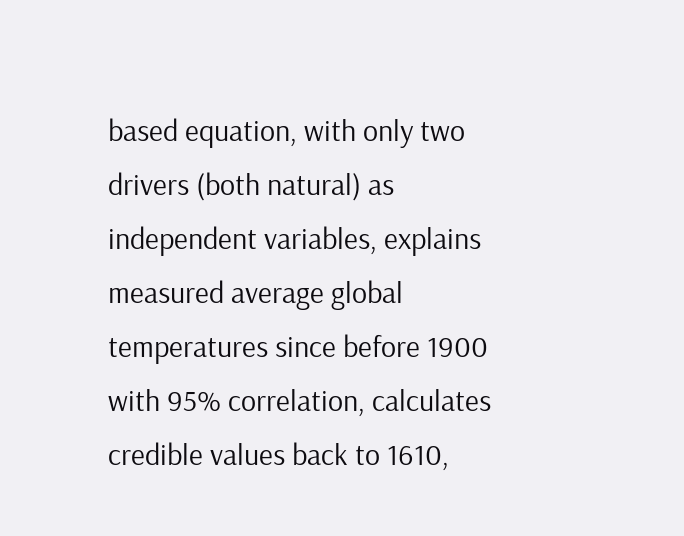based equation, with only two drivers (both natural) as independent variables, explains measured average global temperatures since before 1900 with 95% correlation, calculates credible values back to 1610,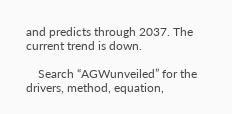and predicts through 2037. The current trend is down.

    Search “AGWunveiled” for the drivers, method, equation,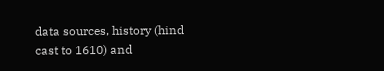data sources, history (hind cast to 1610) and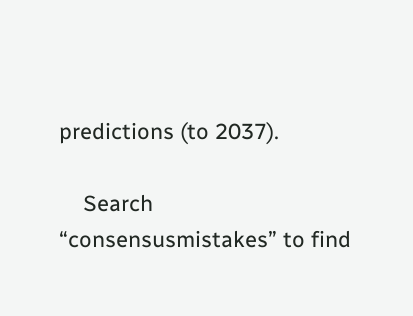predictions (to 2037).

    Search “consensusmistakes” to find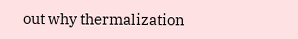out why thermalization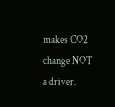makes CO2 change NOT a driver.